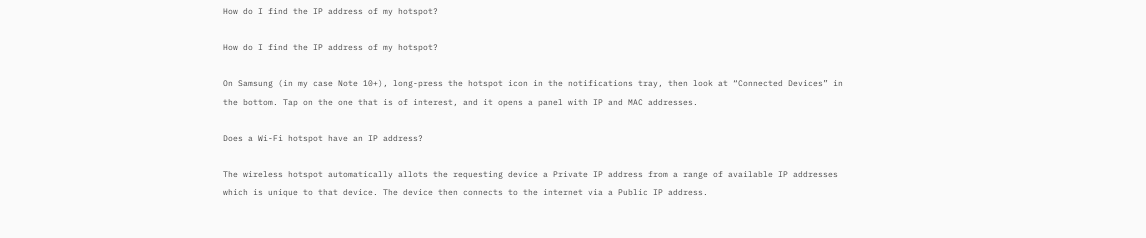How do I find the IP address of my hotspot?

How do I find the IP address of my hotspot?

On Samsung (in my case Note 10+), long-press the hotspot icon in the notifications tray, then look at “Connected Devices” in the bottom. Tap on the one that is of interest, and it opens a panel with IP and MAC addresses.

Does a Wi-Fi hotspot have an IP address?

The wireless hotspot automatically allots the requesting device a Private IP address from a range of available IP addresses which is unique to that device. The device then connects to the internet via a Public IP address.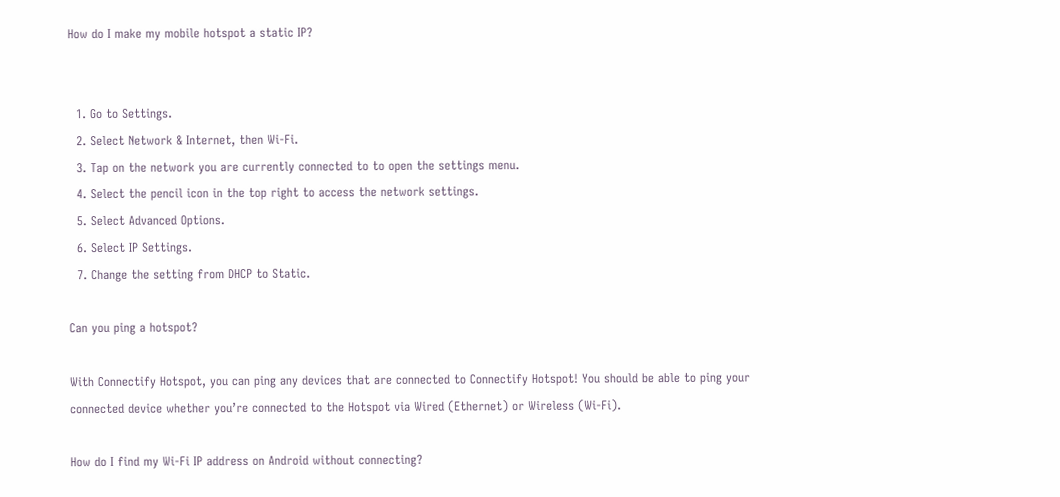How do I make my mobile hotspot a static IP?


  1. Go to Settings.
  2. Select Network & Internet, then Wi-Fi.
  3. Tap on the network you are currently connected to to open the settings menu.
  4. Select the pencil icon in the top right to access the network settings.
  5. Select Advanced Options.
  6. Select IP Settings.
  7. Change the setting from DHCP to Static.

Can you ping a hotspot?

With Connectify Hotspot, you can ping any devices that are connected to Connectify Hotspot! You should be able to ping your connected device whether you’re connected to the Hotspot via Wired (Ethernet) or Wireless (Wi-Fi).

How do I find my Wi-Fi IP address on Android without connecting?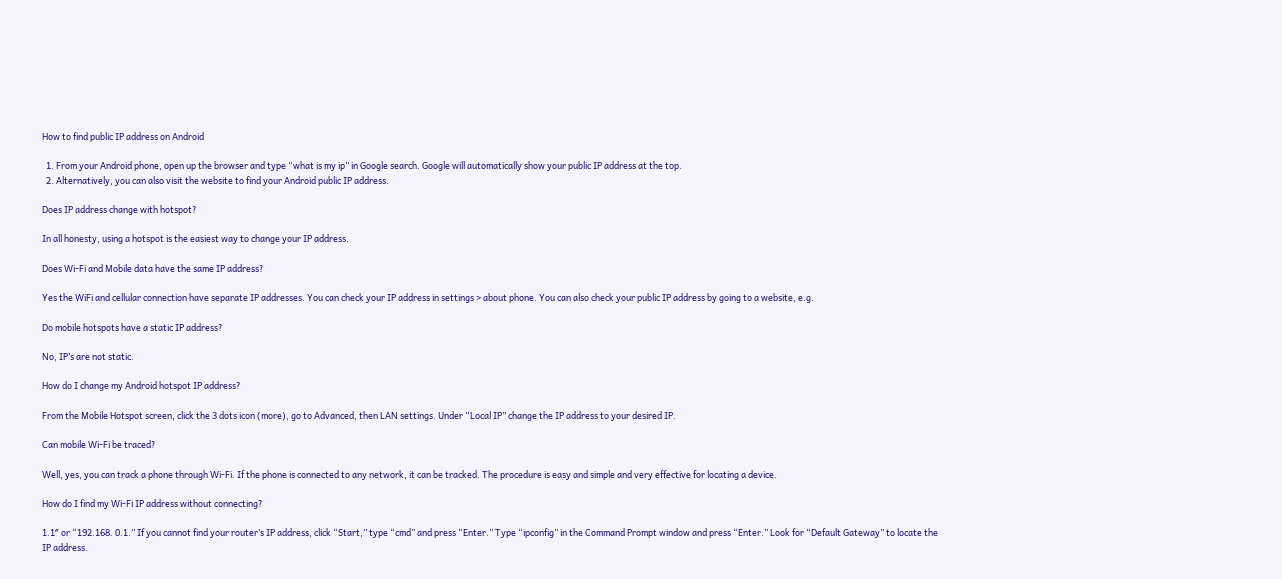How to find public IP address on Android

  1. From your Android phone, open up the browser and type “what is my ip” in Google search. Google will automatically show your public IP address at the top.
  2. Alternatively, you can also visit the website to find your Android public IP address.

Does IP address change with hotspot?

In all honesty, using a hotspot is the easiest way to change your IP address.

Does Wi-Fi and Mobile data have the same IP address?

Yes the WiFi and cellular connection have separate IP addresses. You can check your IP address in settings > about phone. You can also check your public IP address by going to a website, e.g.

Do mobile hotspots have a static IP address?

No, IP’s are not static.

How do I change my Android hotspot IP address?

From the Mobile Hotspot screen, click the 3 dots icon (more), go to Advanced, then LAN settings. Under “Local IP” change the IP address to your desired IP.

Can mobile Wi-Fi be traced?

Well, yes, you can track a phone through Wi-Fi. If the phone is connected to any network, it can be tracked. The procedure is easy and simple and very effective for locating a device.

How do I find my Wi-Fi IP address without connecting?

1.1″ or “192.168. 0.1.” If you cannot find your router’s IP address, click “Start,” type “cmd” and press “Enter.” Type “ipconfig” in the Command Prompt window and press “Enter.” Look for “Default Gateway” to locate the IP address.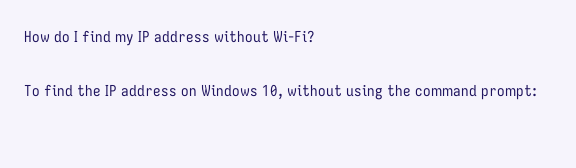How do I find my IP address without Wi-Fi?

To find the IP address on Windows 10, without using the command prompt: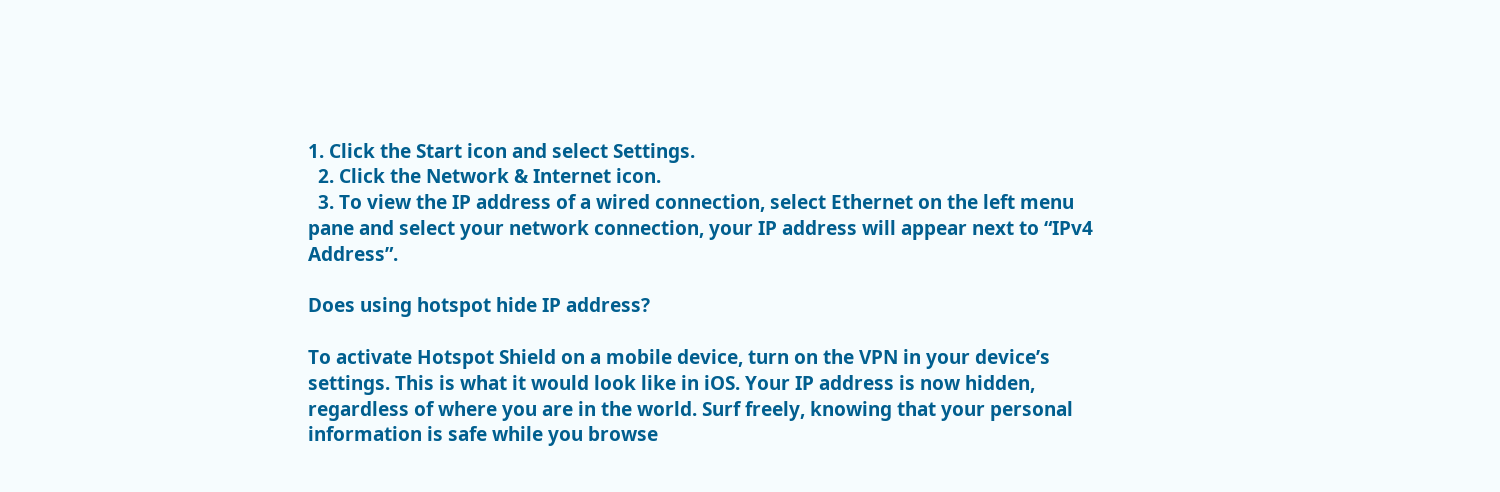1. Click the Start icon and select Settings.
  2. Click the Network & Internet icon.
  3. To view the IP address of a wired connection, select Ethernet on the left menu pane and select your network connection, your IP address will appear next to “IPv4 Address”.

Does using hotspot hide IP address?

To activate Hotspot Shield on a mobile device, turn on the VPN in your device’s settings. This is what it would look like in iOS. Your IP address is now hidden, regardless of where you are in the world. Surf freely, knowing that your personal information is safe while you browse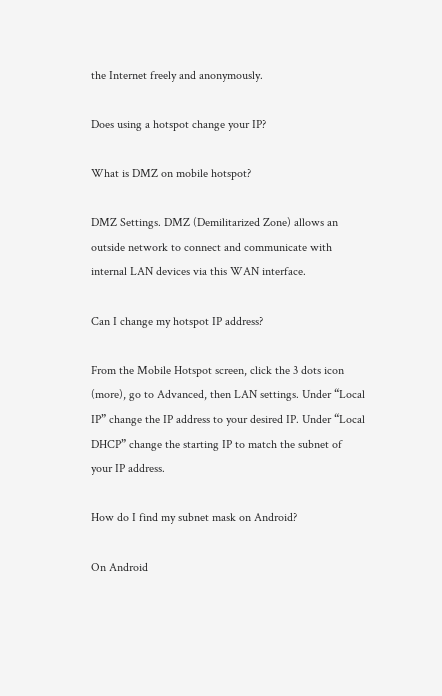the Internet freely and anonymously.

Does using a hotspot change your IP?

What is DMZ on mobile hotspot?

DMZ Settings. DMZ (Demilitarized Zone) allows an outside network to connect and communicate with internal LAN devices via this WAN interface.

Can I change my hotspot IP address?

From the Mobile Hotspot screen, click the 3 dots icon (more), go to Advanced, then LAN settings. Under “Local IP” change the IP address to your desired IP. Under “Local DHCP” change the starting IP to match the subnet of your IP address.

How do I find my subnet mask on Android?

On Android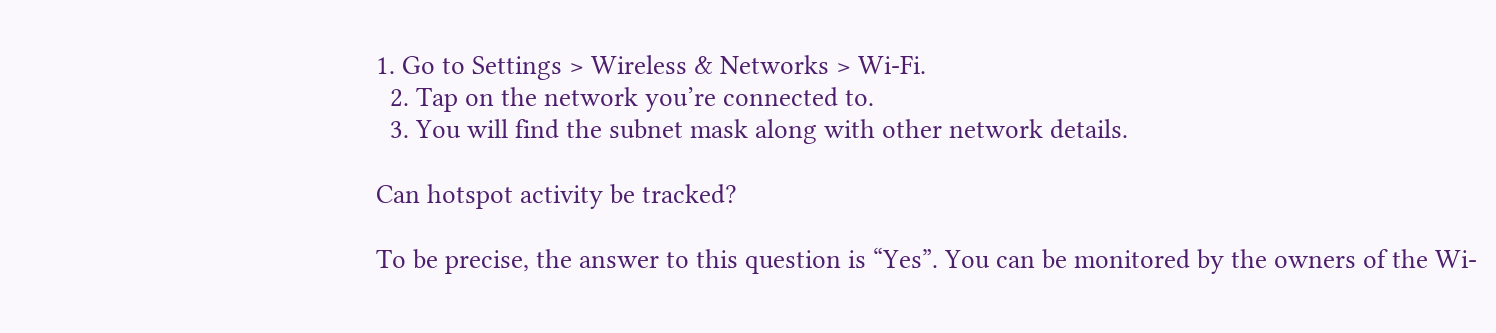1. Go to Settings > Wireless & Networks > Wi-Fi.
  2. Tap on the network you’re connected to.
  3. You will find the subnet mask along with other network details.

Can hotspot activity be tracked?

To be precise, the answer to this question is “Yes”. You can be monitored by the owners of the Wi-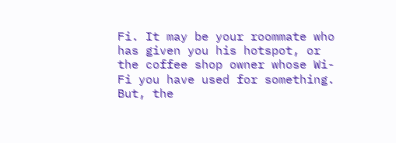Fi. It may be your roommate who has given you his hotspot, or the coffee shop owner whose Wi-Fi you have used for something. But, the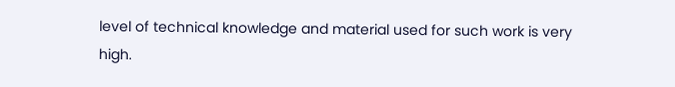level of technical knowledge and material used for such work is very high.